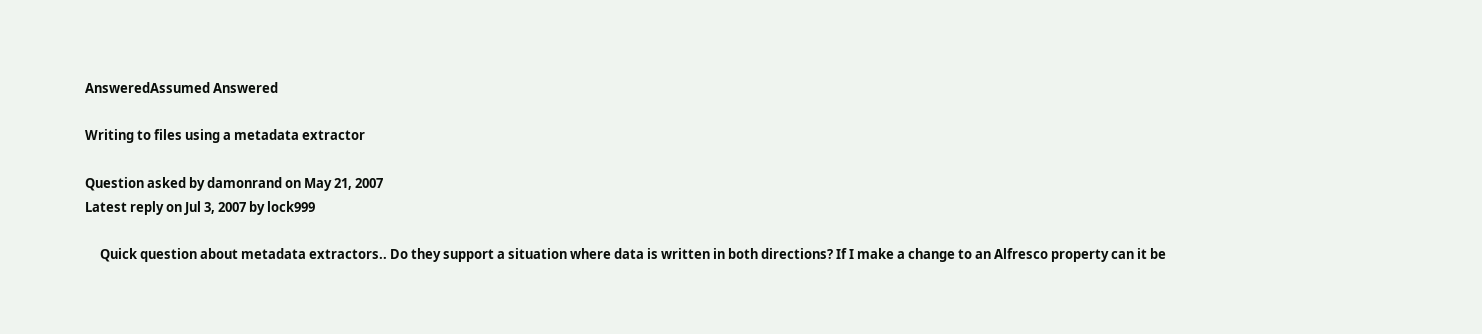AnsweredAssumed Answered

Writing to files using a metadata extractor

Question asked by damonrand on May 21, 2007
Latest reply on Jul 3, 2007 by lock999

     Quick question about metadata extractors.. Do they support a situation where data is written in both directions? If I make a change to an Alfresco property can it be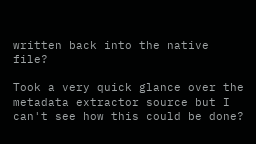written back into the native file?

Took a very quick glance over the metadata extractor source but I can't see how this could be done?